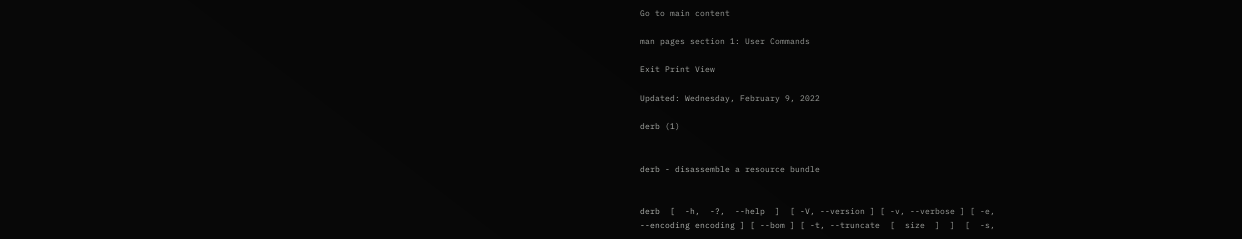Go to main content

man pages section 1: User Commands

Exit Print View

Updated: Wednesday, February 9, 2022

derb (1)


derb - disassemble a resource bundle


derb  [  -h,  -?,  --help  ]  [ -V, --version ] [ -v, --verbose ] [ -e,
--encoding encoding ] [ --bom ] [ -t, --truncate  [  size  ]  ]  [  -s,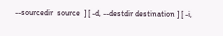--sourcedir  source  ] [ -d, --destdir destination ] [ -i,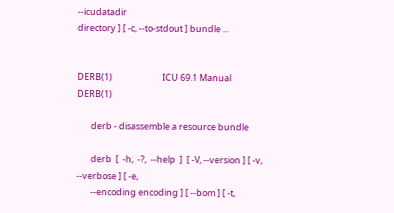--icudatadir
directory ] [ -c, --to-stdout ] bundle ...


DERB(1)                         ICU 69.1 Manual                        DERB(1)

       derb - disassemble a resource bundle

       derb  [  -h,  -?,  --help  ]  [ -V, --version ] [ -v, --verbose ] [ -e,
       --encoding encoding ] [ --bom ] [ -t,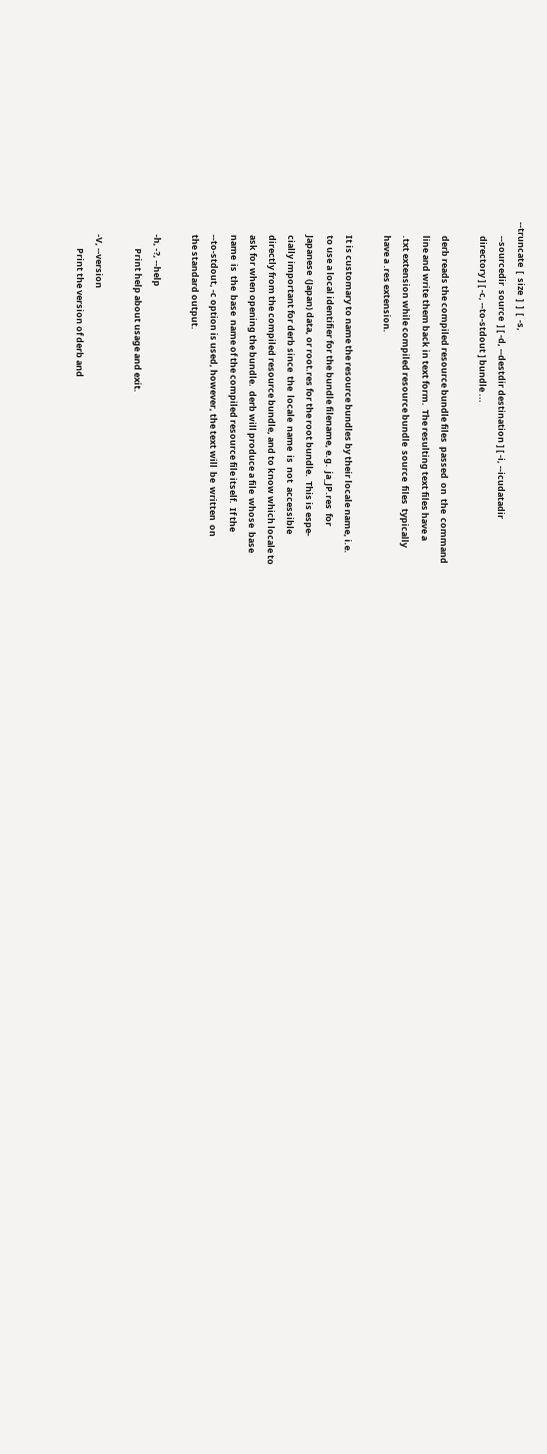--truncate  [  size  ]  ]  [  -s,
       --sourcedir  source  ] [ -d, --destdir destination ] [ -i, --icudatadir
       directory ] [ -c, --to-stdout ] bundle ...

       derb reads the compiled resource bundle files  passed  on  the  command
       line and write them back in text form.  The resulting text files have a
       .txt extension while compiled resource bundle  source  files  typically
       have a .res extension.

       It is customary to name the resource bundles by their locale name, i.e.
       to use a local identifier for the bundle filename, e.g.  ja_JP.res  for
       Japanese  (Japan) data, or root.res for the root bundle.  This is espe-
       cially important for derb since  the  locale  name  is  not  accessible
       directly from the compiled resource bundle, and to know which locale to
       ask for when opening the bundle.  derb will produce a file  whose  base
       name  is  the  base  name of the compiled resource file itself.  If the
       --to-stdout, -c option is used, however, the text will  be  written  on
       the standard output.

       -h, -?, --help
              Print help about usage and exit.

       -V, --version
              Print the version of derb and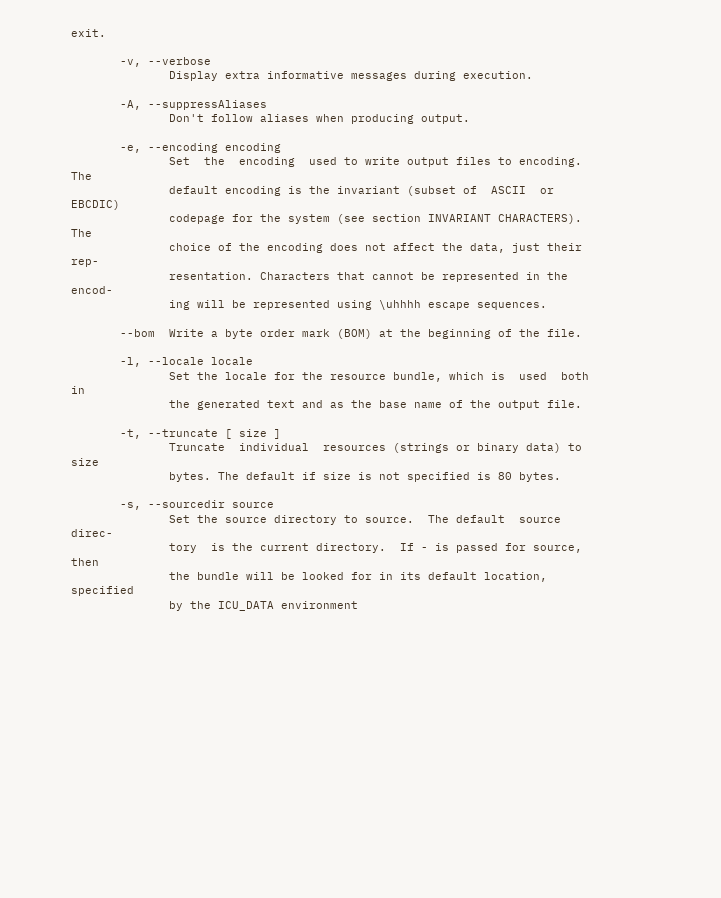exit.

       -v, --verbose
              Display extra informative messages during execution.

       -A, --suppressAliases
              Don't follow aliases when producing output.

       -e, --encoding encoding
              Set  the  encoding  used to write output files to encoding.  The
              default encoding is the invariant (subset of  ASCII  or  EBCDIC)
              codepage for the system (see section INVARIANT CHARACTERS).  The
              choice of the encoding does not affect the data, just their rep-
              resentation. Characters that cannot be represented in the encod-
              ing will be represented using \uhhhh escape sequences.

       --bom  Write a byte order mark (BOM) at the beginning of the file.

       -l, --locale locale
              Set the locale for the resource bundle, which is  used  both  in
              the generated text and as the base name of the output file.

       -t, --truncate [ size ]
              Truncate  individual  resources (strings or binary data) to size
              bytes. The default if size is not specified is 80 bytes.

       -s, --sourcedir source
              Set the source directory to source.  The default  source  direc-
              tory  is the current directory.  If - is passed for source, then
              the bundle will be looked for in its default location, specified
              by the ICU_DATA environment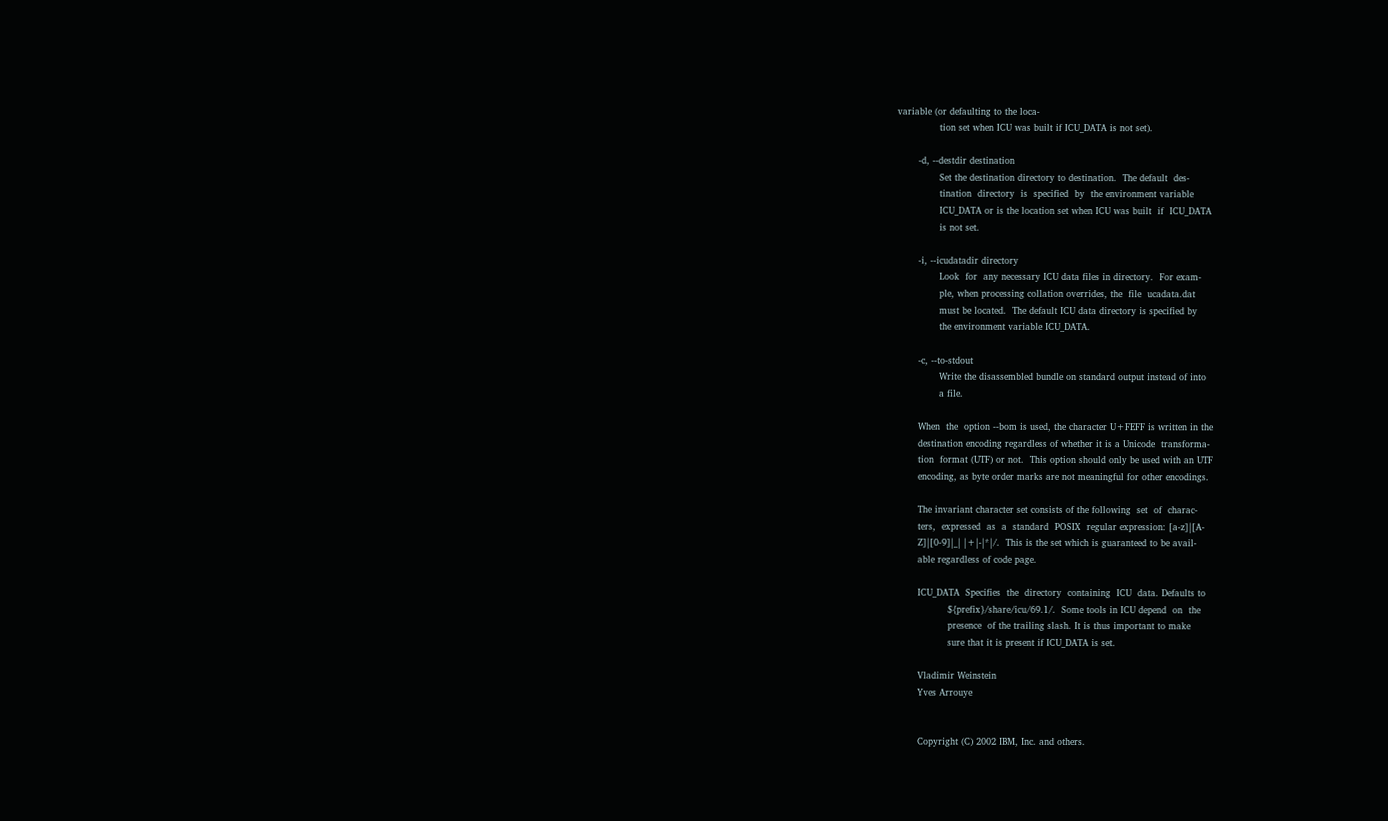variable (or defaulting to the loca-
              tion set when ICU was built if ICU_DATA is not set).

       -d, --destdir destination
              Set the destination directory to destination.  The default  des-
              tination  directory  is  specified  by  the environment variable
              ICU_DATA or is the location set when ICU was built  if  ICU_DATA
              is not set.

       -i, --icudatadir directory
              Look  for  any necessary ICU data files in directory.  For exam-
              ple, when processing collation overrides, the  file  ucadata.dat
              must be located.  The default ICU data directory is specified by
              the environment variable ICU_DATA.

       -c, --to-stdout
              Write the disassembled bundle on standard output instead of into
              a file.

       When  the  option --bom is used, the character U+FEFF is written in the
       destination encoding regardless of whether it is a Unicode  transforma-
       tion  format (UTF) or not.  This option should only be used with an UTF
       encoding, as byte order marks are not meaningful for other encodings.

       The invariant character set consists of the following  set  of  charac-
       ters,  expressed  as  a  standard  POSIX  regular expression: [a-z]|[A-
       Z]|[0-9]|_| |+|-|*|/.  This is the set which is guaranteed to be avail-
       able regardless of code page.

       ICU_DATA  Specifies  the  directory  containing  ICU  data. Defaults to
                 ${prefix}/share/icu/69.1/.  Some tools in ICU depend  on  the
                 presence  of the trailing slash. It is thus important to make
                 sure that it is present if ICU_DATA is set.

       Vladimir Weinstein
       Yves Arrouye


       Copyright (C) 2002 IBM, Inc. and others.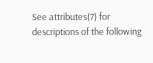See attributes(7) for descriptions of the following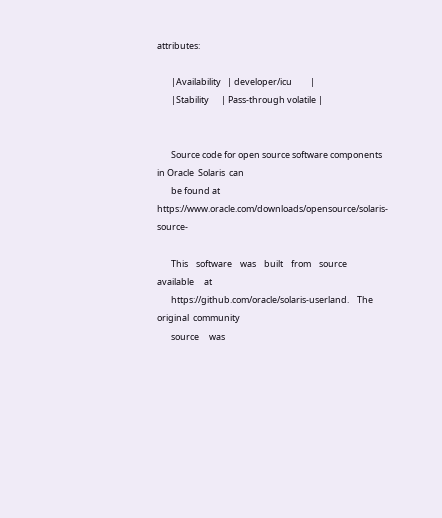attributes:

       |Availability   | developer/icu         |
       |Stability      | Pass-through volatile |


       Source code for open source software components in Oracle  Solaris  can
       be found at https://www.oracle.com/downloads/opensource/solaris-source-

       This    software    was    built    from    source     available     at
       https://github.com/oracle/solaris-userland.    The  original  community
       source     was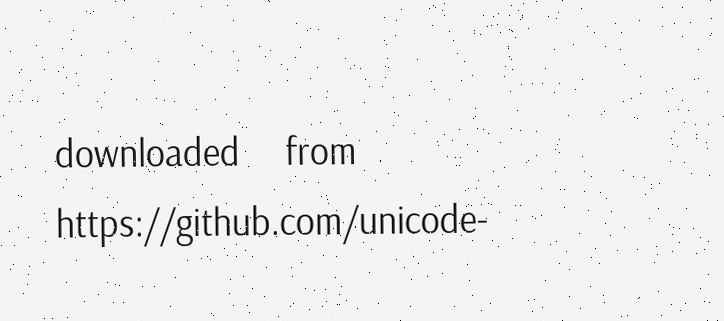downloaded     from      https://github.com/unicode-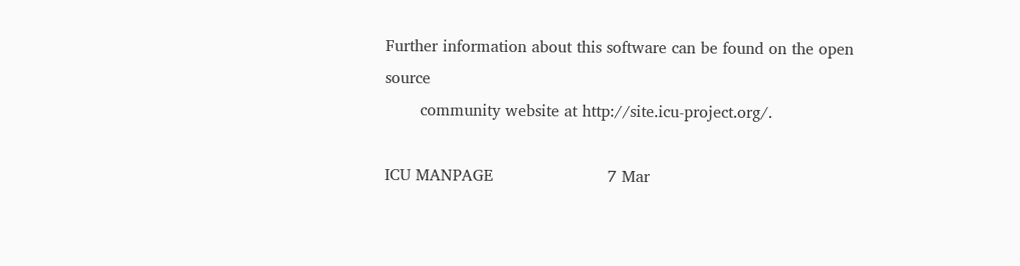Further information about this software can be found on the open source
       community website at http://site.icu-project.org/.

ICU MANPAGE                       7 Mar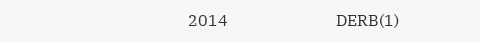2014                           DERB(1)